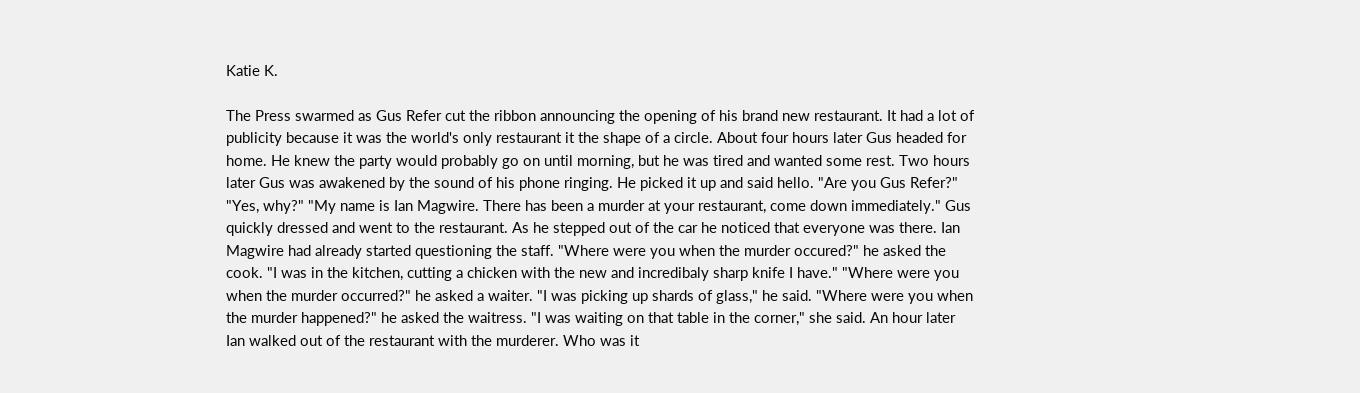Katie K.

The Press swarmed as Gus Refer cut the ribbon announcing the opening of his brand new restaurant. It had a lot of publicity because it was the world's only restaurant it the shape of a circle. About four hours later Gus headed for home. He knew the party would probably go on until morning, but he was tired and wanted some rest. Two hours later Gus was awakened by the sound of his phone ringing. He picked it up and said hello. "Are you Gus Refer?" "Yes, why?" "My name is Ian Magwire. There has been a murder at your restaurant, come down immediately." Gus quickly dressed and went to the restaurant. As he stepped out of the car he noticed that everyone was there. Ian Magwire had already started questioning the staff. "Where were you when the murder occured?" he asked the cook. "I was in the kitchen, cutting a chicken with the new and incredibaly sharp knife I have." "Where were you when the murder occurred?" he asked a waiter. "I was picking up shards of glass," he said. "Where were you when the murder happened?" he asked the waitress. "I was waiting on that table in the corner," she said. An hour later Ian walked out of the restaurant with the murderer. Who was it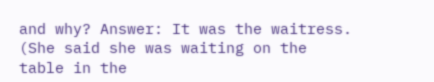and why? Answer: It was the waitress. (She said she was waiting on the table in the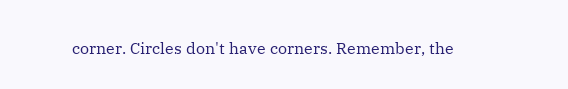corner. Circles don't have corners. Remember, the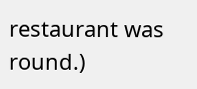restaurant was round.)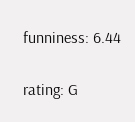funniness: 6.44

rating: G